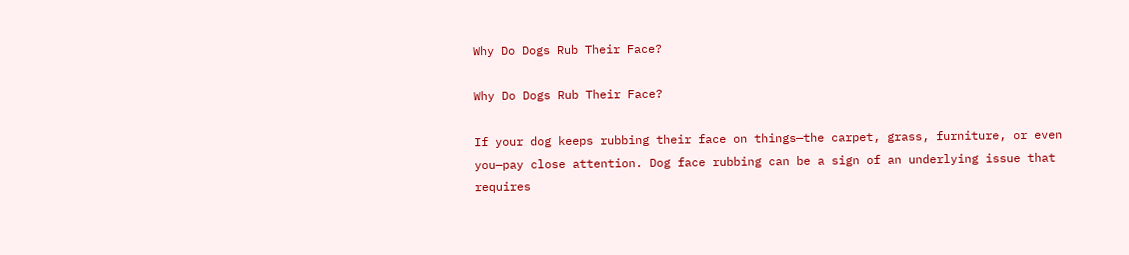Why Do Dogs Rub Their Face?

Why Do Dogs Rub Their Face?

If your dog keeps rubbing their face on things—the carpet, grass, furniture, or even you—pay close attention. Dog face rubbing can be a sign of an underlying issue that requires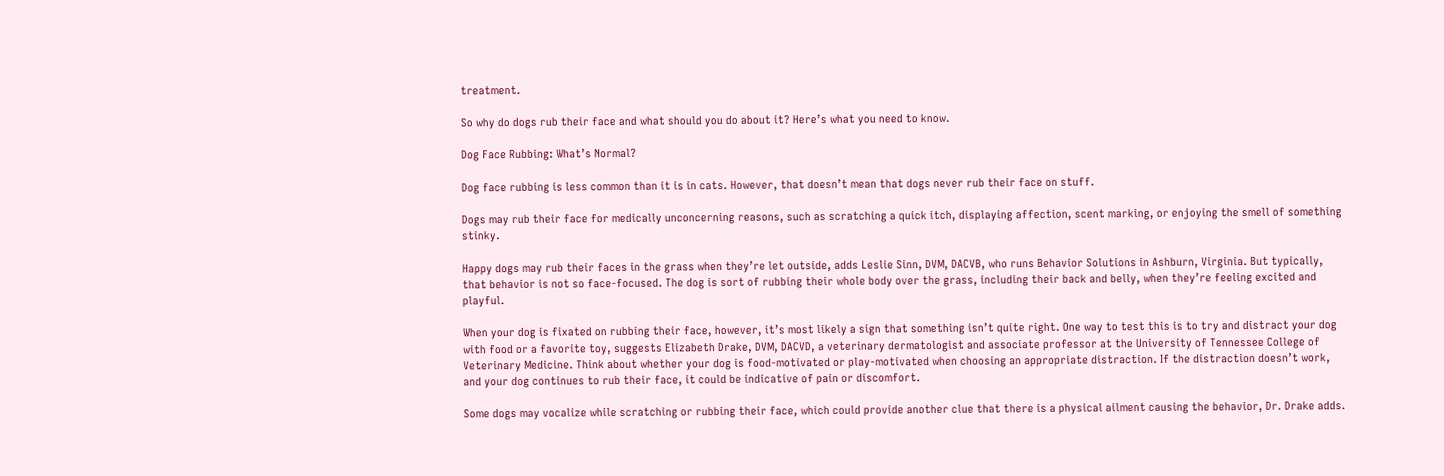treatment.

So why do dogs rub their face and what should you do about it? Here’s what you need to know.

Dog Face Rubbing: What’s Normal?

Dog face rubbing is less common than it is in cats. However, that doesn’t mean that dogs never rub their face on stuff.

Dogs may rub their face for medically unconcerning reasons, such as scratching a quick itch, displaying affection, scent marking, or enjoying the smell of something stinky.

Happy dogs may rub their faces in the grass when they’re let outside, adds Leslie Sinn, DVM, DACVB, who runs Behavior Solutions in Ashburn, Virginia. But typically, that behavior is not so face-focused. The dog is sort of rubbing their whole body over the grass, including their back and belly, when they’re feeling excited and playful.

When your dog is fixated on rubbing their face, however, it’s most likely a sign that something isn’t quite right. One way to test this is to try and distract your dog with food or a favorite toy, suggests Elizabeth Drake, DVM, DACVD, a veterinary dermatologist and associate professor at the University of Tennessee College of Veterinary Medicine. Think about whether your dog is food-motivated or play-motivated when choosing an appropriate distraction. If the distraction doesn’t work, and your dog continues to rub their face, it could be indicative of pain or discomfort.

Some dogs may vocalize while scratching or rubbing their face, which could provide another clue that there is a physical ailment causing the behavior, Dr. Drake adds.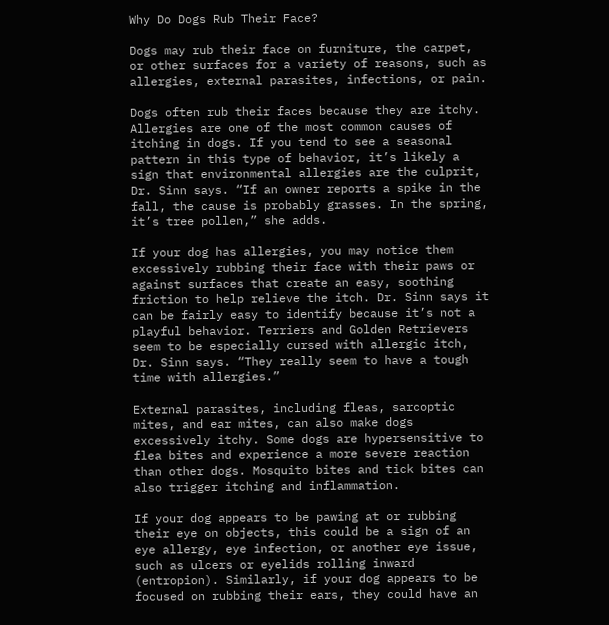Why Do Dogs Rub Their Face?

Dogs may rub their face on furniture, the carpet, or other surfaces for a variety of reasons, such as allergies, external parasites, infections, or pain.

Dogs often rub their faces because they are itchy. Allergies are one of the most common causes of itching in dogs. If you tend to see a seasonal pattern in this type of behavior, it’s likely a sign that environmental allergies are the culprit, Dr. Sinn says. “If an owner reports a spike in the fall, the cause is probably grasses. In the spring, it’s tree pollen,” she adds.

If your dog has allergies, you may notice them excessively rubbing their face with their paws or against surfaces that create an easy, soothing friction to help relieve the itch. Dr. Sinn says it can be fairly easy to identify because it’s not a playful behavior. Terriers and Golden Retrievers seem to be especially cursed with allergic itch, Dr. Sinn says. “They really seem to have a tough time with allergies.”

External parasites, including fleas, sarcoptic mites, and ear mites, can also make dogs excessively itchy. Some dogs are hypersensitive to flea bites and experience a more severe reaction than other dogs. Mosquito bites and tick bites can also trigger itching and inflammation.

If your dog appears to be pawing at or rubbing their eye on objects, this could be a sign of an eye allergy, eye infection, or another eye issue, such as ulcers or eyelids rolling inward (entropion). Similarly, if your dog appears to be focused on rubbing their ears, they could have an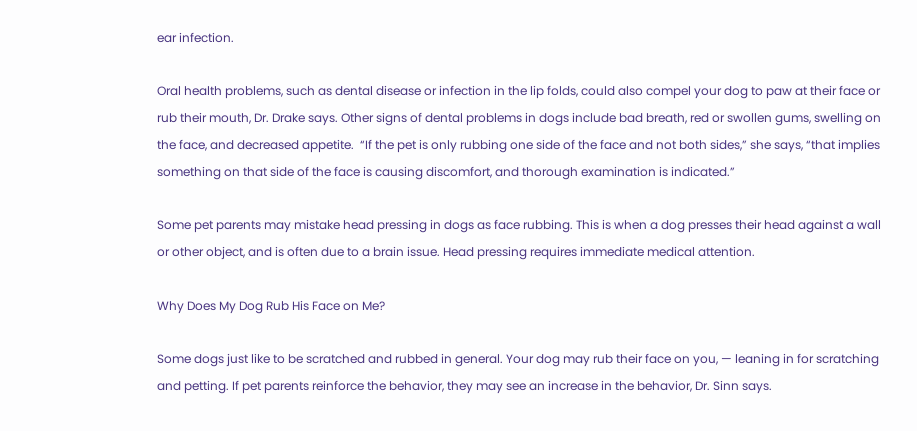ear infection.

Oral health problems, such as dental disease or infection in the lip folds, could also compel your dog to paw at their face or rub their mouth, Dr. Drake says. Other signs of dental problems in dogs include bad breath, red or swollen gums, swelling on the face, and decreased appetite.  “If the pet is only rubbing one side of the face and not both sides,” she says, “that implies something on that side of the face is causing discomfort, and thorough examination is indicated.”

Some pet parents may mistake head pressing in dogs as face rubbing. This is when a dog presses their head against a wall or other object, and is often due to a brain issue. Head pressing requires immediate medical attention.

Why Does My Dog Rub His Face on Me?

Some dogs just like to be scratched and rubbed in general. Your dog may rub their face on you, — leaning in for scratching and petting. If pet parents reinforce the behavior, they may see an increase in the behavior, Dr. Sinn says.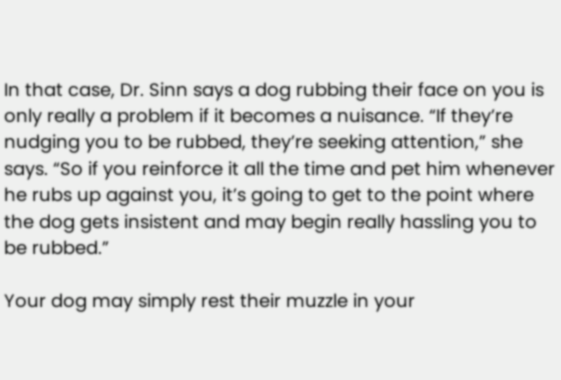In that case, Dr. Sinn says a dog rubbing their face on you is only really a problem if it becomes a nuisance. “If they’re nudging you to be rubbed, they’re seeking attention,” she says. “So if you reinforce it all the time and pet him whenever he rubs up against you, it’s going to get to the point where the dog gets insistent and may begin really hassling you to be rubbed.”

Your dog may simply rest their muzzle in your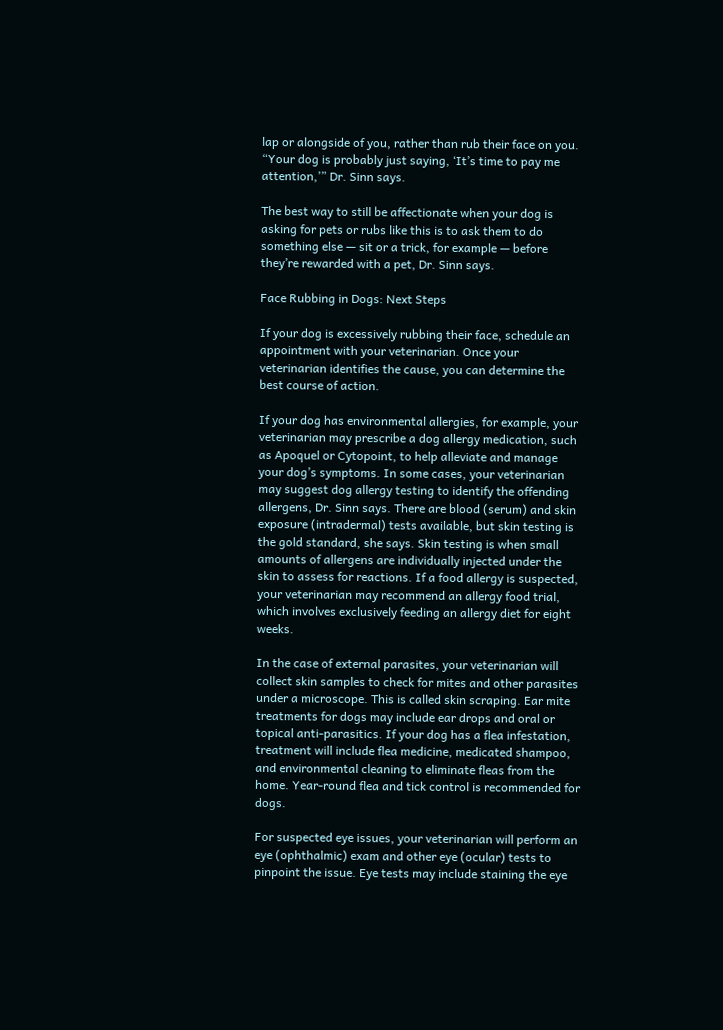lap or alongside of you, rather than rub their face on you. “Your dog is probably just saying, ‘It’s time to pay me attention,’” Dr. Sinn says.

The best way to still be affectionate when your dog is asking for pets or rubs like this is to ask them to do something else — sit or a trick, for example — before they’re rewarded with a pet, Dr. Sinn says.

Face Rubbing in Dogs: Next Steps

If your dog is excessively rubbing their face, schedule an appointment with your veterinarian. Once your veterinarian identifies the cause, you can determine the best course of action.

If your dog has environmental allergies, for example, your veterinarian may prescribe a dog allergy medication, such as Apoquel or Cytopoint, to help alleviate and manage your dog’s symptoms. In some cases, your veterinarian may suggest dog allergy testing to identify the offending allergens, Dr. Sinn says. There are blood (serum) and skin exposure (intradermal) tests available, but skin testing is the gold standard, she says. Skin testing is when small amounts of allergens are individually injected under the skin to assess for reactions. If a food allergy is suspected, your veterinarian may recommend an allergy food trial, which involves exclusively feeding an allergy diet for eight weeks.

In the case of external parasites, your veterinarian will collect skin samples to check for mites and other parasites under a microscope. This is called skin scraping. Ear mite treatments for dogs may include ear drops and oral or topical anti-parasitics. If your dog has a flea infestation, treatment will include flea medicine, medicated shampoo, and environmental cleaning to eliminate fleas from the home. Year-round flea and tick control is recommended for dogs.

For suspected eye issues, your veterinarian will perform an eye (ophthalmic) exam and other eye (ocular) tests to pinpoint the issue. Eye tests may include staining the eye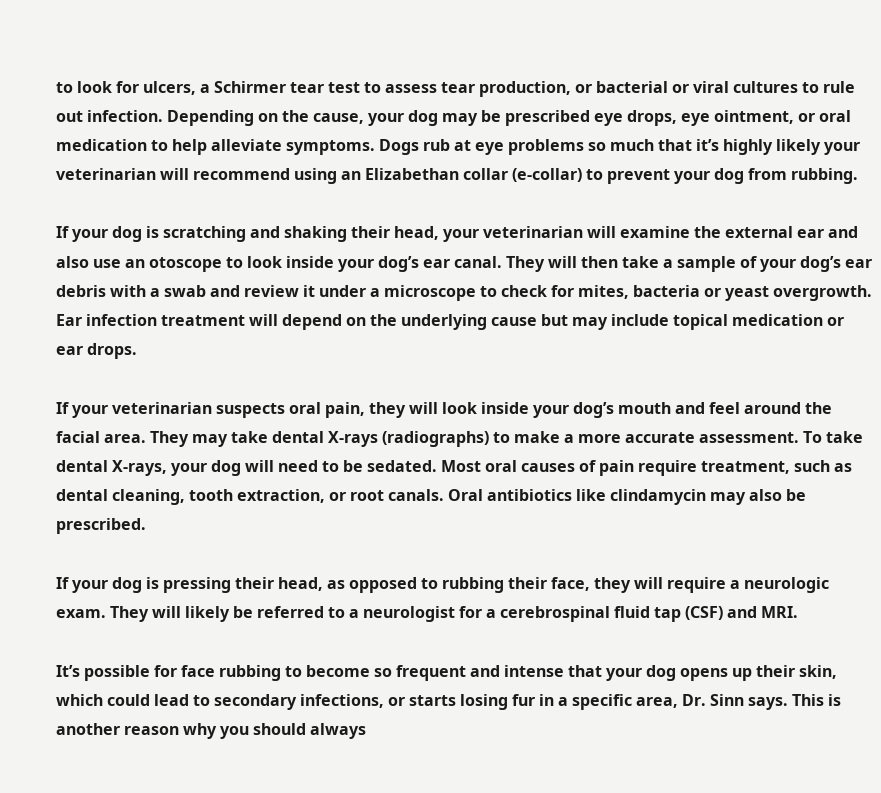to look for ulcers, a Schirmer tear test to assess tear production, or bacterial or viral cultures to rule out infection. Depending on the cause, your dog may be prescribed eye drops, eye ointment, or oral medication to help alleviate symptoms. Dogs rub at eye problems so much that it’s highly likely your veterinarian will recommend using an Elizabethan collar (e-collar) to prevent your dog from rubbing.

If your dog is scratching and shaking their head, your veterinarian will examine the external ear and also use an otoscope to look inside your dog’s ear canal. They will then take a sample of your dog’s ear debris with a swab and review it under a microscope to check for mites, bacteria or yeast overgrowth. Ear infection treatment will depend on the underlying cause but may include topical medication or ear drops.

If your veterinarian suspects oral pain, they will look inside your dog’s mouth and feel around the facial area. They may take dental X-rays (radiographs) to make a more accurate assessment. To take dental X-rays, your dog will need to be sedated. Most oral causes of pain require treatment, such as dental cleaning, tooth extraction, or root canals. Oral antibiotics like clindamycin may also be prescribed.

If your dog is pressing their head, as opposed to rubbing their face, they will require a neurologic exam. They will likely be referred to a neurologist for a cerebrospinal fluid tap (CSF) and MRI.

It’s possible for face rubbing to become so frequent and intense that your dog opens up their skin, which could lead to secondary infections, or starts losing fur in a specific area, Dr. Sinn says. This is another reason why you should always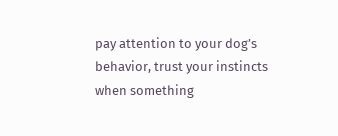pay attention to your dog’s behavior, trust your instincts when something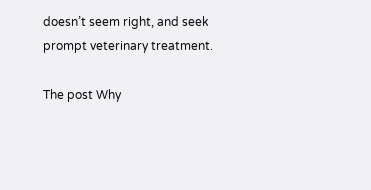doesn’t seem right, and seek prompt veterinary treatment.

The post Why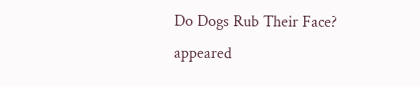Do Dogs Rub Their Face? appeared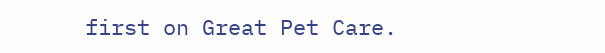first on Great Pet Care.